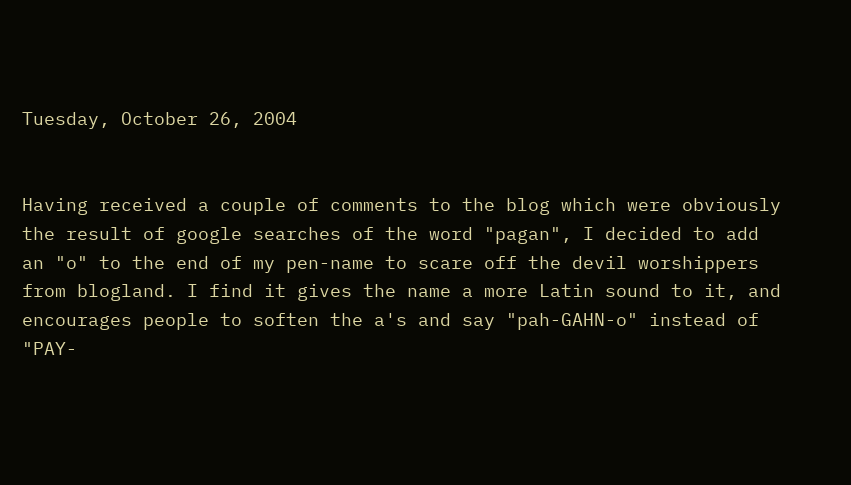Tuesday, October 26, 2004


Having received a couple of comments to the blog which were obviously the result of google searches of the word "pagan", I decided to add an "o" to the end of my pen-name to scare off the devil worshippers from blogland. I find it gives the name a more Latin sound to it, and encourages people to soften the a's and say "pah-GAHN-o" instead of "PAY-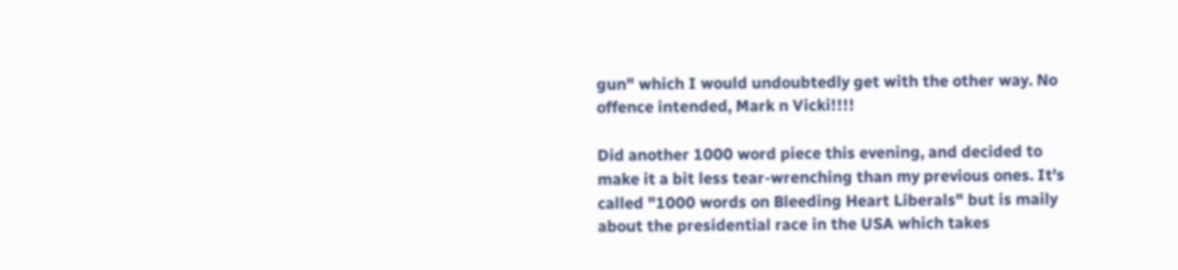gun" which I would undoubtedly get with the other way. No offence intended, Mark n Vicki!!!!

Did another 1000 word piece this evening, and decided to make it a bit less tear-wrenching than my previous ones. It's called "1000 words on Bleeding Heart Liberals" but is maily about the presidential race in the USA which takes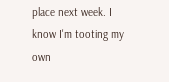place next week. I know I'm tooting my own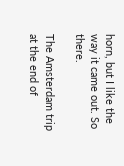horn, but I like the way it came out. So there.

The Amsterdam trip at the end of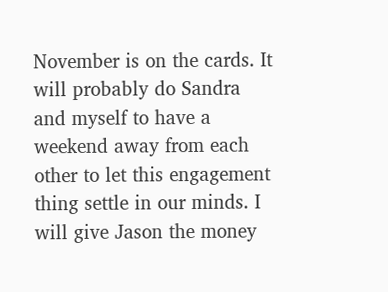November is on the cards. It will probably do Sandra and myself to have a weekend away from each other to let this engagement thing settle in our minds. I will give Jason the money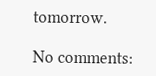tomorrow.

No comments: